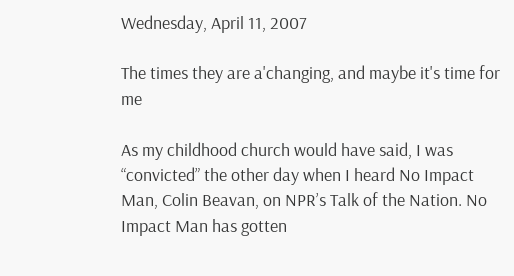Wednesday, April 11, 2007

The times they are a'changing, and maybe it's time for me

As my childhood church would have said, I was “convicted” the other day when I heard No Impact Man, Colin Beavan, on NPR’s Talk of the Nation. No Impact Man has gotten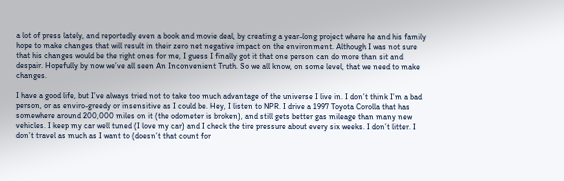a lot of press lately, and reportedly even a book and movie deal, by creating a year-long project where he and his family hope to make changes that will result in their zero net negative impact on the environment. Although I was not sure that his changes would be the right ones for me, I guess I finally got it that one person can do more than sit and despair. Hopefully by now we’ve all seen An Inconvenient Truth. So we all know, on some level, that we need to make changes.

I have a good life, but I’ve always tried not to take too much advantage of the universe I live in. I don’t think I’m a bad person, or as enviro-greedy or insensitive as I could be. Hey, I listen to NPR. I drive a 1997 Toyota Corolla that has somewhere around 200,000 miles on it (the odometer is broken), and still gets better gas mileage than many new vehicles. I keep my car well tuned (I love my car) and I check the tire pressure about every six weeks. I don’t litter. I don’t travel as much as I want to (doesn’t that count for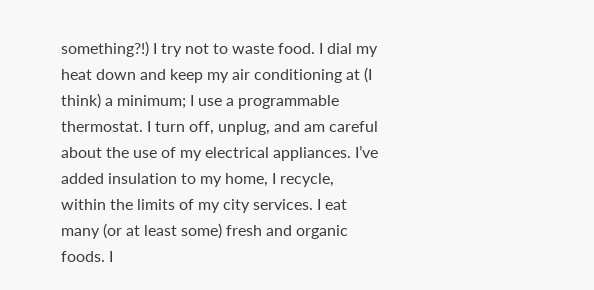something?!) I try not to waste food. I dial my heat down and keep my air conditioning at (I think) a minimum; I use a programmable thermostat. I turn off, unplug, and am careful about the use of my electrical appliances. I’ve added insulation to my home, I recycle, within the limits of my city services. I eat many (or at least some) fresh and organic foods. I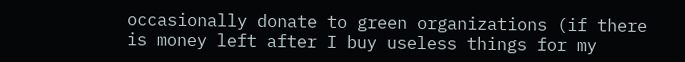occasionally donate to green organizations (if there is money left after I buy useless things for my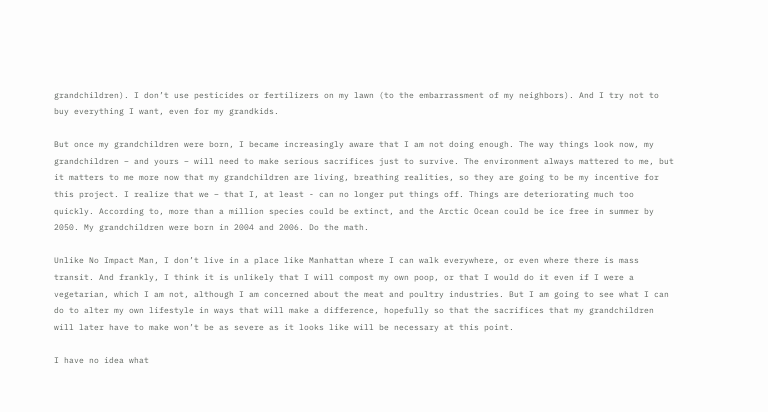grandchildren). I don’t use pesticides or fertilizers on my lawn (to the embarrassment of my neighbors). And I try not to buy everything I want, even for my grandkids.

But once my grandchildren were born, I became increasingly aware that I am not doing enough. The way things look now, my grandchildren – and yours – will need to make serious sacrifices just to survive. The environment always mattered to me, but it matters to me more now that my grandchildren are living, breathing realities, so they are going to be my incentive for this project. I realize that we – that I, at least - can no longer put things off. Things are deteriorating much too quickly. According to, more than a million species could be extinct, and the Arctic Ocean could be ice free in summer by 2050. My grandchildren were born in 2004 and 2006. Do the math.

Unlike No Impact Man, I don’t live in a place like Manhattan where I can walk everywhere, or even where there is mass transit. And frankly, I think it is unlikely that I will compost my own poop, or that I would do it even if I were a vegetarian, which I am not, although I am concerned about the meat and poultry industries. But I am going to see what I can do to alter my own lifestyle in ways that will make a difference, hopefully so that the sacrifices that my grandchildren will later have to make won’t be as severe as it looks like will be necessary at this point.

I have no idea what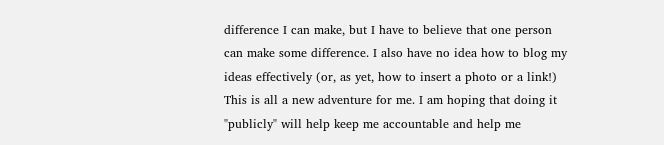difference I can make, but I have to believe that one person can make some difference. I also have no idea how to blog my ideas effectively (or, as yet, how to insert a photo or a link!) This is all a new adventure for me. I am hoping that doing it "publicly" will help keep me accountable and help me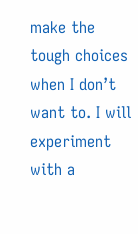make the tough choices when I don’t want to. I will experiment with a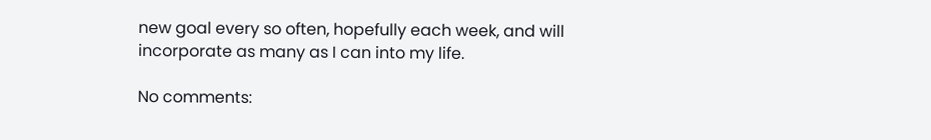new goal every so often, hopefully each week, and will incorporate as many as I can into my life.

No comments: